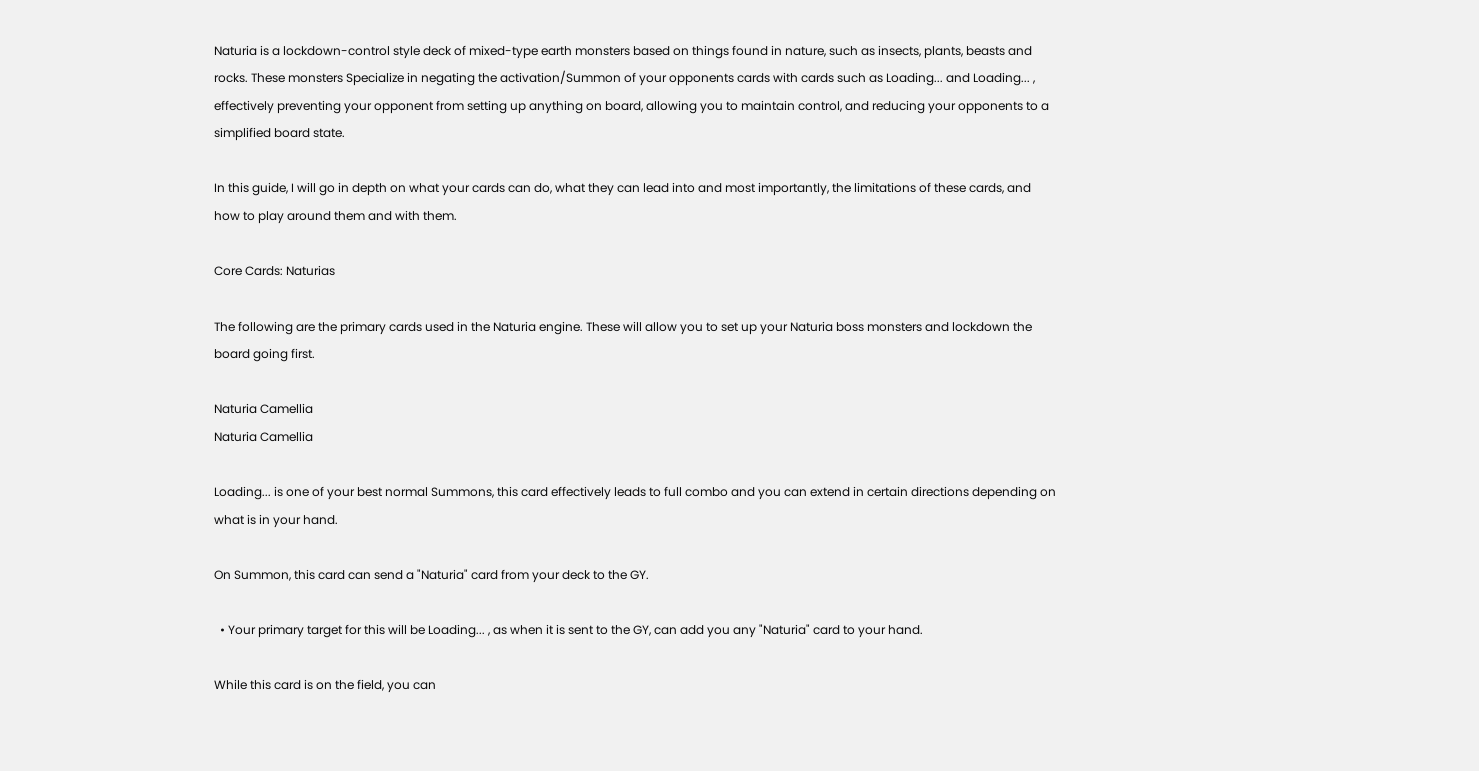Naturia is a lockdown-control style deck of mixed-type earth monsters based on things found in nature, such as insects, plants, beasts and rocks. These monsters Specialize in negating the activation/Summon of your opponents cards with cards such as Loading... and Loading... , effectively preventing your opponent from setting up anything on board, allowing you to maintain control, and reducing your opponents to a simplified board state.

In this guide, I will go in depth on what your cards can do, what they can lead into and most importantly, the limitations of these cards, and how to play around them and with them.

Core Cards: Naturias

The following are the primary cards used in the Naturia engine. These will allow you to set up your Naturia boss monsters and lockdown the board going first.

Naturia Camellia
Naturia Camellia

Loading... is one of your best normal Summons, this card effectively leads to full combo and you can extend in certain directions depending on what is in your hand.

On Summon, this card can send a "Naturia" card from your deck to the GY.

  • Your primary target for this will be Loading... , as when it is sent to the GY, can add you any "Naturia" card to your hand.

While this card is on the field, you can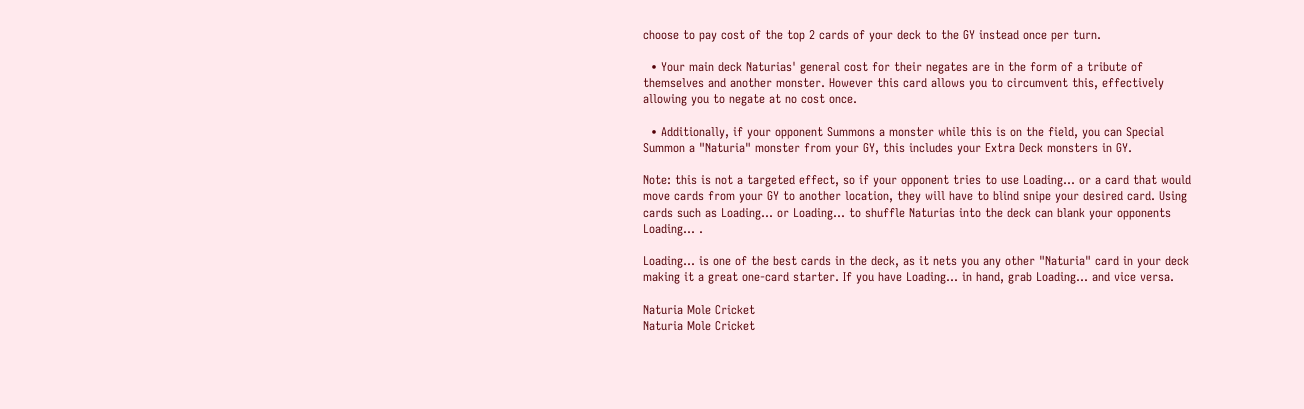choose to pay cost of the top 2 cards of your deck to the GY instead once per turn.

  • Your main deck Naturias' general cost for their negates are in the form of a tribute of themselves and another monster. However this card allows you to circumvent this, effectively allowing you to negate at no cost once.

  • Additionally, if your opponent Summons a monster while this is on the field, you can Special Summon a "Naturia" monster from your GY, this includes your Extra Deck monsters in GY.

Note: this is not a targeted effect, so if your opponent tries to use Loading... or a card that would move cards from your GY to another location, they will have to blind snipe your desired card. Using cards such as Loading... or Loading... to shuffle Naturias into the deck can blank your opponents Loading... .

Loading... is one of the best cards in the deck, as it nets you any other "Naturia" card in your deck making it a great one-card starter. If you have Loading... in hand, grab Loading... and vice versa.

Naturia Mole Cricket
Naturia Mole Cricket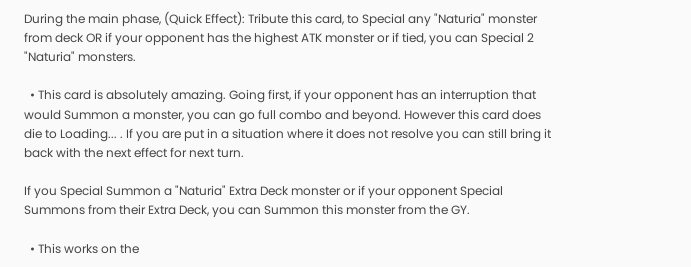During the main phase, (Quick Effect): Tribute this card, to Special any "Naturia" monster from deck OR if your opponent has the highest ATK monster or if tied, you can Special 2 "Naturia" monsters.

  • This card is absolutely amazing. Going first, if your opponent has an interruption that would Summon a monster, you can go full combo and beyond. However this card does die to Loading... . If you are put in a situation where it does not resolve you can still bring it back with the next effect for next turn.

If you Special Summon a "Naturia" Extra Deck monster or if your opponent Special Summons from their Extra Deck, you can Summon this monster from the GY.

  • This works on the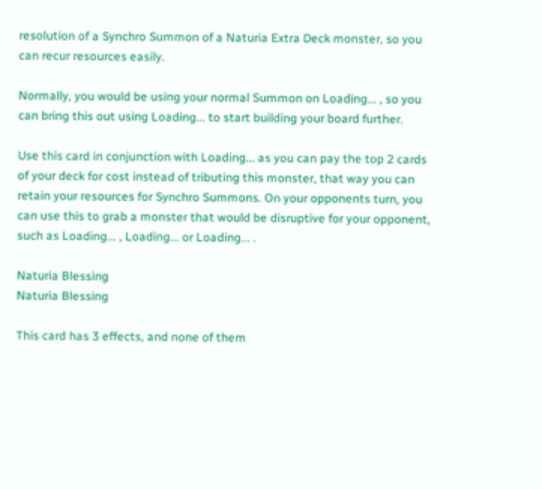resolution of a Synchro Summon of a Naturia Extra Deck monster, so you can recur resources easily.

Normally, you would be using your normal Summon on Loading... , so you can bring this out using Loading... to start building your board further.

Use this card in conjunction with Loading... as you can pay the top 2 cards of your deck for cost instead of tributing this monster, that way you can retain your resources for Synchro Summons. On your opponents turn, you can use this to grab a monster that would be disruptive for your opponent, such as Loading... , Loading... or Loading... .

Naturia Blessing
Naturia Blessing

This card has 3 effects, and none of them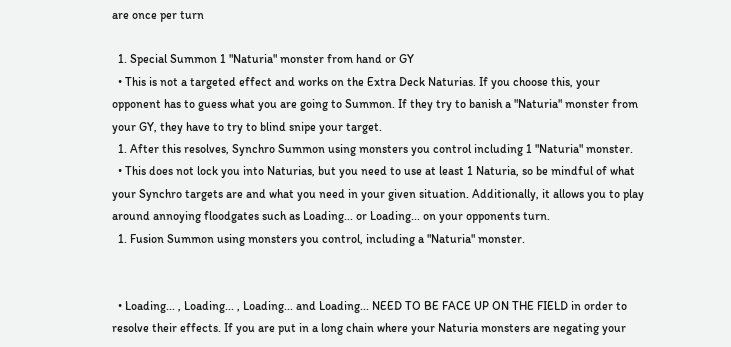are once per turn

  1. Special Summon 1 "Naturia" monster from hand or GY
  • This is not a targeted effect and works on the Extra Deck Naturias. If you choose this, your opponent has to guess what you are going to Summon. If they try to banish a "Naturia" monster from your GY, they have to try to blind snipe your target.
  1. After this resolves, Synchro Summon using monsters you control including 1 "Naturia" monster.
  • This does not lock you into Naturias, but you need to use at least 1 Naturia, so be mindful of what your Synchro targets are and what you need in your given situation. Additionally, it allows you to play around annoying floodgates such as Loading... or Loading... on your opponents turn.
  1. Fusion Summon using monsters you control, including a "Naturia" monster.


  • Loading... , Loading... , Loading... and Loading... NEED TO BE FACE UP ON THE FIELD in order to resolve their effects. If you are put in a long chain where your Naturia monsters are negating your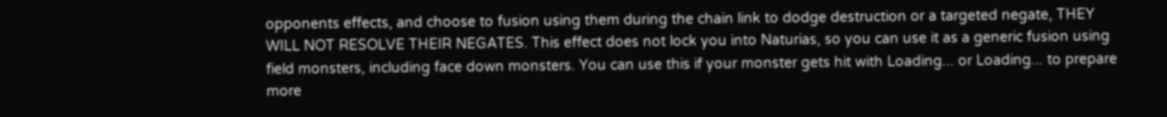opponents effects, and choose to fusion using them during the chain link to dodge destruction or a targeted negate, THEY WILL NOT RESOLVE THEIR NEGATES. This effect does not lock you into Naturias, so you can use it as a generic fusion using field monsters, including face down monsters. You can use this if your monster gets hit with Loading... or Loading... to prepare more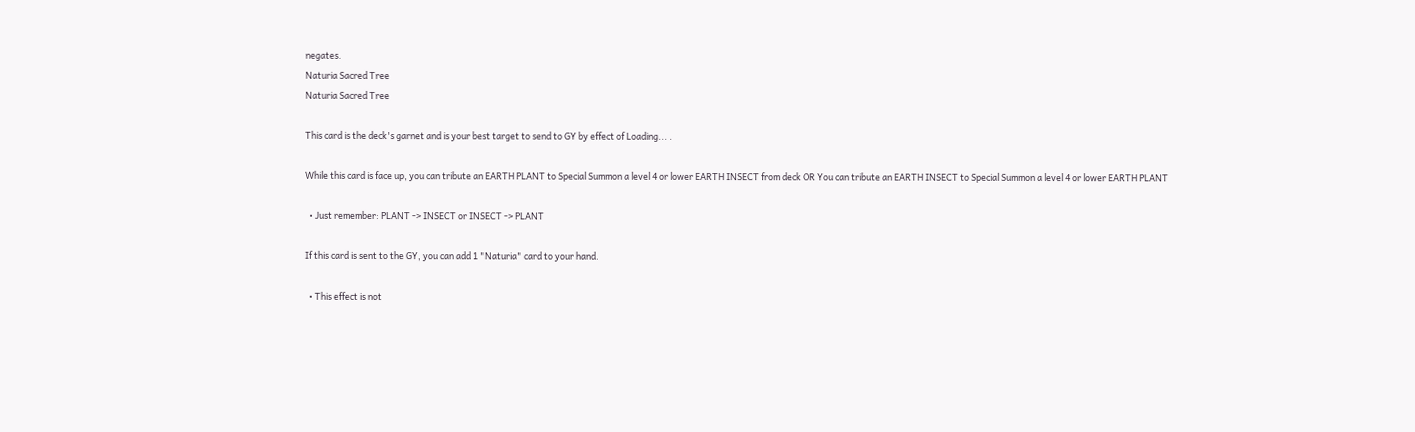negates.
Naturia Sacred Tree
Naturia Sacred Tree

This card is the deck's garnet and is your best target to send to GY by effect of Loading... .

While this card is face up, you can tribute an EARTH PLANT to Special Summon a level 4 or lower EARTH INSECT from deck OR You can tribute an EARTH INSECT to Special Summon a level 4 or lower EARTH PLANT

  • Just remember: PLANT -> INSECT or INSECT -> PLANT

If this card is sent to the GY, you can add 1 "Naturia" card to your hand.

  • This effect is not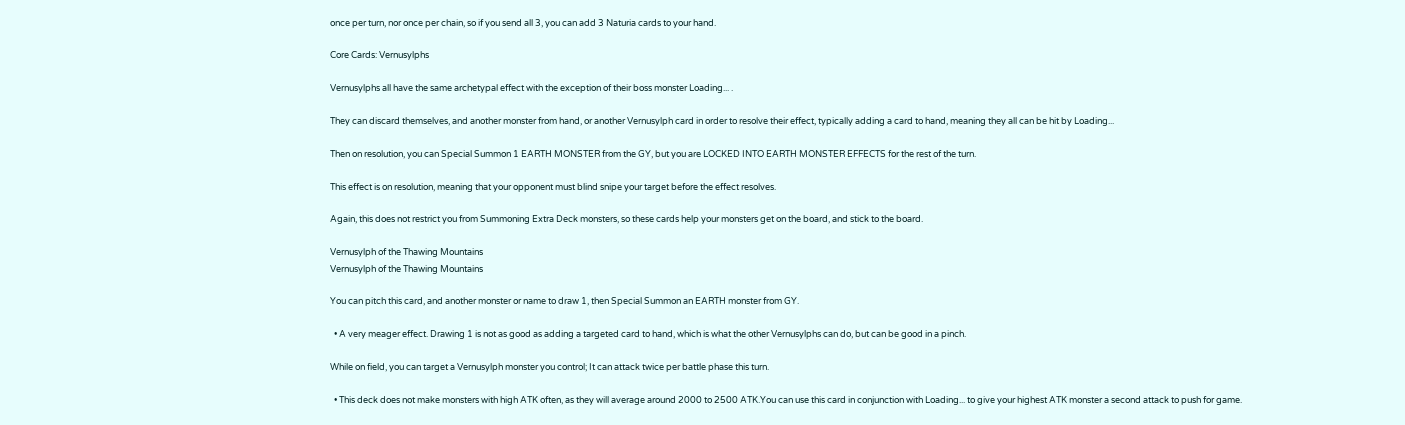once per turn, nor once per chain, so if you send all 3, you can add 3 Naturia cards to your hand.

Core Cards: Vernusylphs

Vernusylphs all have the same archetypal effect with the exception of their boss monster Loading... .

They can discard themselves, and another monster from hand, or another Vernusylph card in order to resolve their effect, typically adding a card to hand, meaning they all can be hit by Loading...

Then on resolution, you can Special Summon 1 EARTH MONSTER from the GY, but you are LOCKED INTO EARTH MONSTER EFFECTS for the rest of the turn.

This effect is on resolution, meaning that your opponent must blind snipe your target before the effect resolves.

Again, this does not restrict you from Summoning Extra Deck monsters, so these cards help your monsters get on the board, and stick to the board.

Vernusylph of the Thawing Mountains
Vernusylph of the Thawing Mountains

You can pitch this card, and another monster or name to draw 1, then Special Summon an EARTH monster from GY.

  • A very meager effect. Drawing 1 is not as good as adding a targeted card to hand, which is what the other Vernusylphs can do, but can be good in a pinch.

While on field, you can target a Vernusylph monster you control; It can attack twice per battle phase this turn.

  • This deck does not make monsters with high ATK often, as they will average around 2000 to 2500 ATK.You can use this card in conjunction with Loading... to give your highest ATK monster a second attack to push for game.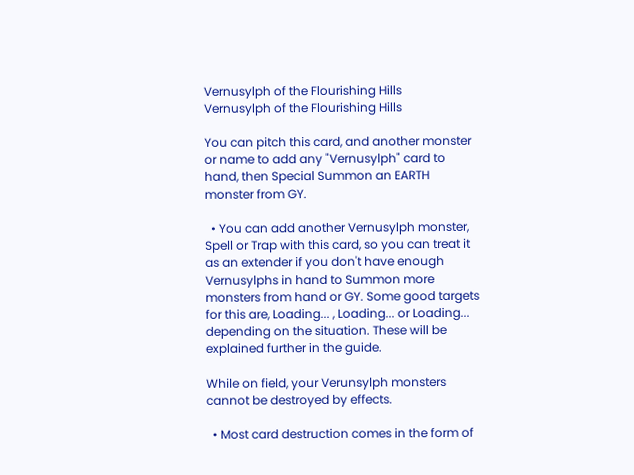Vernusylph of the Flourishing Hills
Vernusylph of the Flourishing Hills

You can pitch this card, and another monster or name to add any "Vernusylph" card to hand, then Special Summon an EARTH monster from GY.

  • You can add another Vernusylph monster, Spell or Trap with this card, so you can treat it as an extender if you don't have enough Vernusylphs in hand to Summon more monsters from hand or GY. Some good targets for this are, Loading... , Loading... or Loading... depending on the situation. These will be explained further in the guide.

While on field, your Verunsylph monsters cannot be destroyed by effects.

  • Most card destruction comes in the form of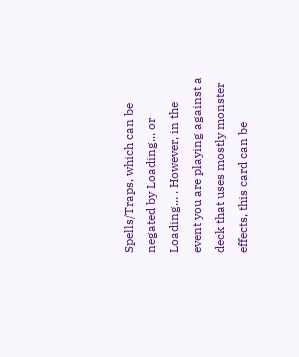Spells/Traps, which can be negated by Loading... or Loading... . However, in the event you are playing against a deck that uses mostly monster effects, this card can be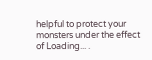helpful to protect your monsters under the effect of Loading... .